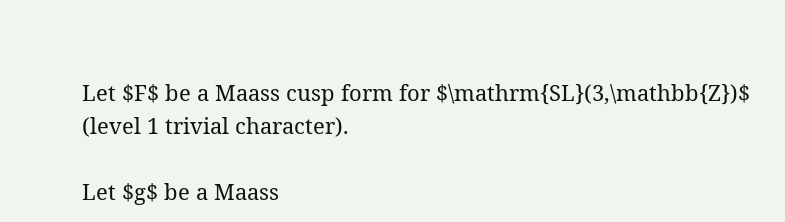Let $F$ be a Maass cusp form for $\mathrm{SL}(3,\mathbb{Z})$ (level 1 trivial character).

Let $g$ be a Maass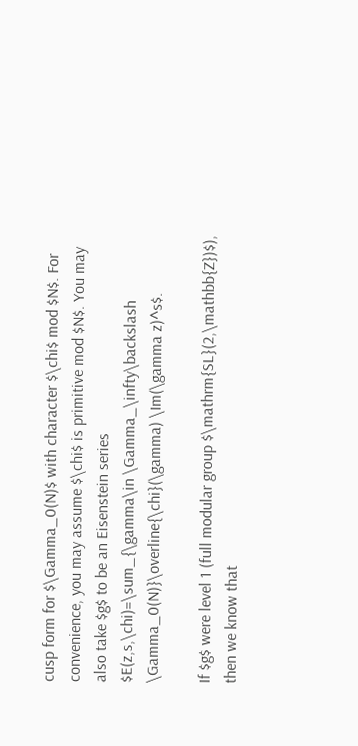cusp form for $\Gamma_0(N)$ with character $\chi$ mod $N$. For convenience, you may assume $\chi$ is primitive mod $N$. You may also take $g$ to be an Eisenstein series $E(z,s,\chi)=\sum_{\gamma\in \Gamma_\infty\backslash \Gamma_0(N)}\overline{\chi}(\gamma) \Im(\gamma z)^s$.

If $g$ were level 1 (full modular group $\mathrm{SL}(2,\mathbb{Z})$), then we know that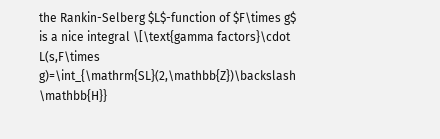the Rankin-Selberg $L$-function of $F\times g$ is a nice integral \[\text{gamma factors}\cdot L(s,F\times g)=\int_{\mathrm{SL}(2,\mathbb{Z})\backslash \mathbb{H}}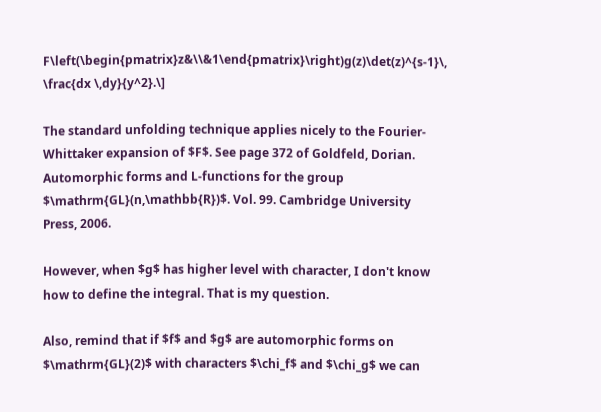F\left(\begin{pmatrix}z&\\&1\end{pmatrix}\right)g(z)\det(z)^{s-1}\, \frac{dx \,dy}{y^2}.\]

The standard unfolding technique applies nicely to the Fourier-Whittaker expansion of $F$. See page 372 of Goldfeld, Dorian. Automorphic forms and L-functions for the group $\mathrm{GL}(n,\mathbb{R})$. Vol. 99. Cambridge University Press, 2006.

However, when $g$ has higher level with character, I don't know how to define the integral. That is my question.

Also, remind that if $f$ and $g$ are automorphic forms on $\mathrm{GL}(2)$ with characters $\chi_f$ and $\chi_g$ we can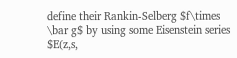define their Rankin-Selberg $f\times \bar g$ by using some Eisenstein series $E(z,s,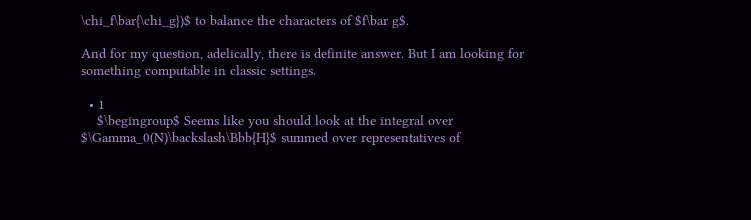\chi_f\bar{\chi_g})$ to balance the characters of $f\bar g$.

And for my question, adelically, there is definite answer. But I am looking for something computable in classic settings.

  • 1
    $\begingroup$ Seems like you should look at the integral over $\Gamma_0(N)\backslash\Bbb{H}$ summed over representatives of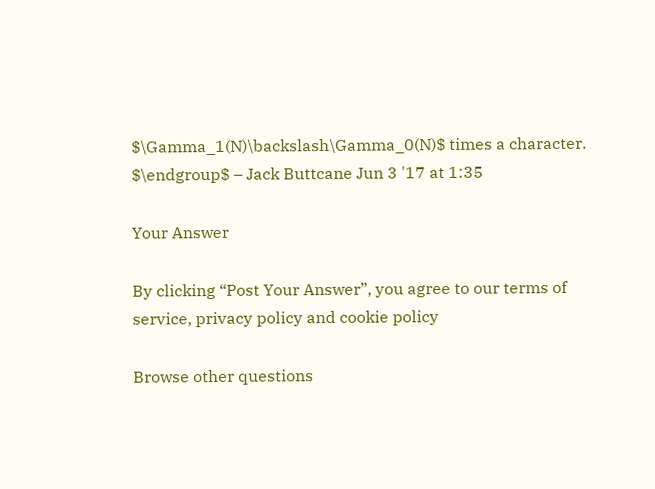$\Gamma_1(N)\backslash\Gamma_0(N)$ times a character. $\endgroup$ – Jack Buttcane Jun 3 '17 at 1:35

Your Answer

By clicking “Post Your Answer”, you agree to our terms of service, privacy policy and cookie policy

Browse other questions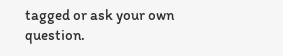tagged or ask your own question.